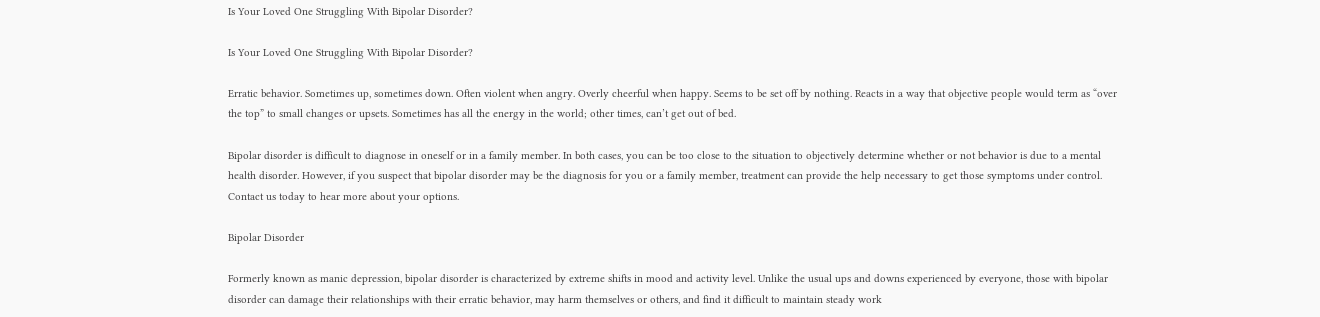Is Your Loved One Struggling With Bipolar Disorder?

Is Your Loved One Struggling With Bipolar Disorder?

Erratic behavior. Sometimes up, sometimes down. Often violent when angry. Overly cheerful when happy. Seems to be set off by nothing. Reacts in a way that objective people would term as “over the top” to small changes or upsets. Sometimes has all the energy in the world; other times, can’t get out of bed.

Bipolar disorder is difficult to diagnose in oneself or in a family member. In both cases, you can be too close to the situation to objectively determine whether or not behavior is due to a mental health disorder. However, if you suspect that bipolar disorder may be the diagnosis for you or a family member, treatment can provide the help necessary to get those symptoms under control. Contact us today to hear more about your options.

Bipolar Disorder

Formerly known as manic depression, bipolar disorder is characterized by extreme shifts in mood and activity level. Unlike the usual ups and downs experienced by everyone, those with bipolar disorder can damage their relationships with their erratic behavior, may harm themselves or others, and find it difficult to maintain steady work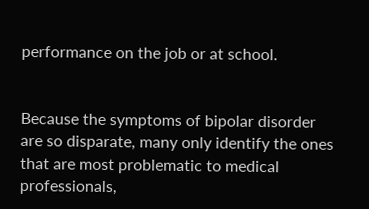performance on the job or at school.


Because the symptoms of bipolar disorder are so disparate, many only identify the ones that are most problematic to medical professionals,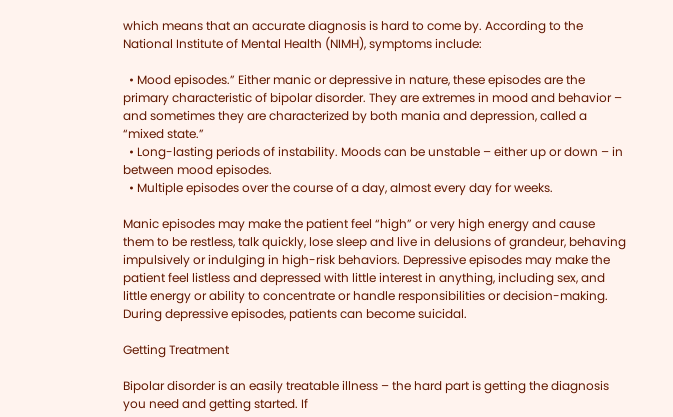which means that an accurate diagnosis is hard to come by. According to the National Institute of Mental Health (NIMH), symptoms include:

  • Mood episodes.” Either manic or depressive in nature, these episodes are the primary characteristic of bipolar disorder. They are extremes in mood and behavior – and sometimes they are characterized by both mania and depression, called a “mixed state.”
  • Long-lasting periods of instability. Moods can be unstable – either up or down – in between mood episodes.
  • Multiple episodes over the course of a day, almost every day for weeks.

Manic episodes may make the patient feel “high” or very high energy and cause them to be restless, talk quickly, lose sleep and live in delusions of grandeur, behaving impulsively or indulging in high-risk behaviors. Depressive episodes may make the patient feel listless and depressed with little interest in anything, including sex, and little energy or ability to concentrate or handle responsibilities or decision-making. During depressive episodes, patients can become suicidal.

Getting Treatment

Bipolar disorder is an easily treatable illness – the hard part is getting the diagnosis you need and getting started. If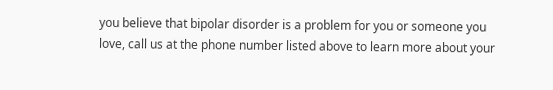you believe that bipolar disorder is a problem for you or someone you love, call us at the phone number listed above to learn more about your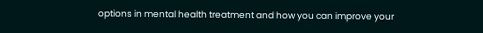options in mental health treatment and how you can improve your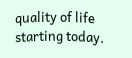quality of life starting today.